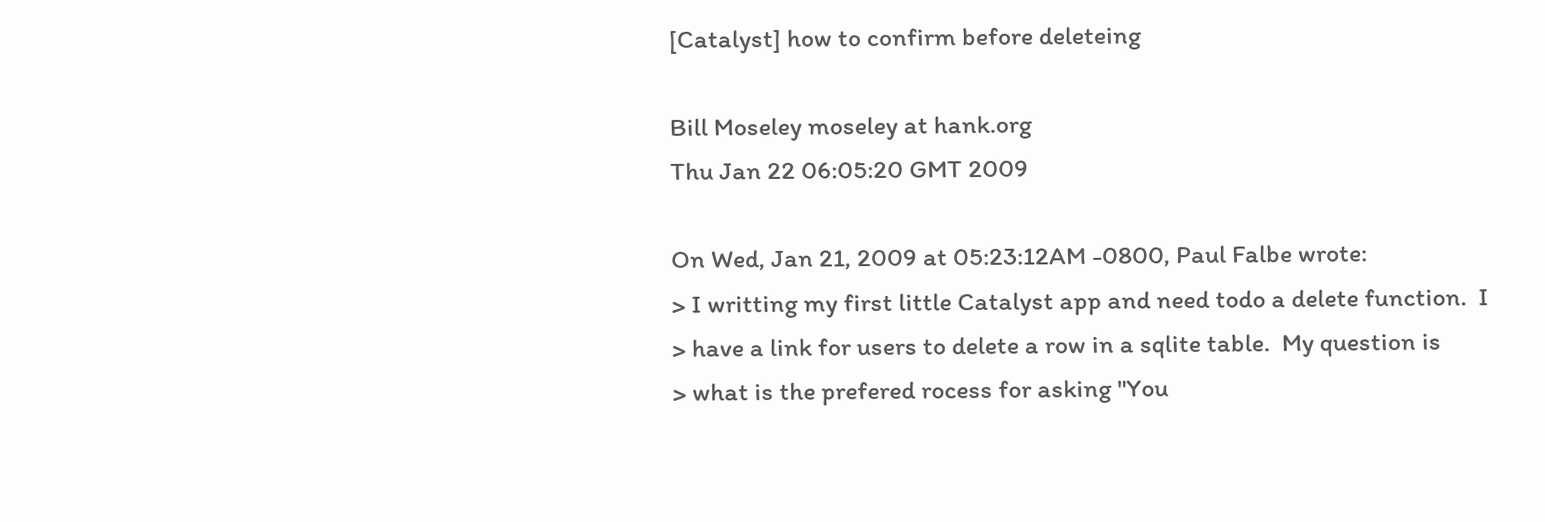[Catalyst] how to confirm before deleteing

Bill Moseley moseley at hank.org
Thu Jan 22 06:05:20 GMT 2009

On Wed, Jan 21, 2009 at 05:23:12AM -0800, Paul Falbe wrote:
> I writting my first little Catalyst app and need todo a delete function.  I
> have a link for users to delete a row in a sqlite table.  My question is
> what is the prefered rocess for asking "You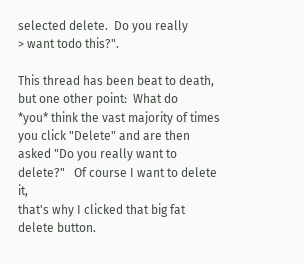selected delete.  Do you really
> want todo this?".

This thread has been beat to death, but one other point:  What do
*you* think the vast majority of times you click "Delete" and are then
asked "Do you really want to delete?"   Of course I want to delete it,
that's why I clicked that big fat delete button.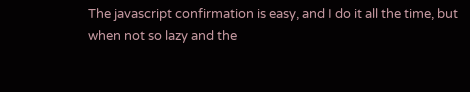The javascript confirmation is easy, and I do it all the time, but
when not so lazy and the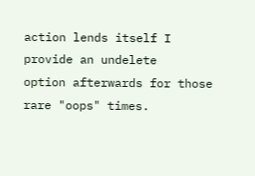action lends itself I provide an undelete
option afterwards for those rare "oops" times.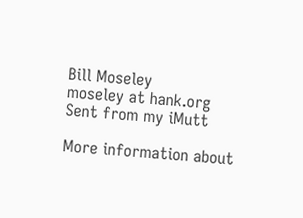Bill Moseley
moseley at hank.org
Sent from my iMutt

More information about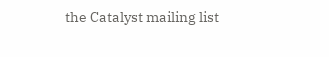the Catalyst mailing list